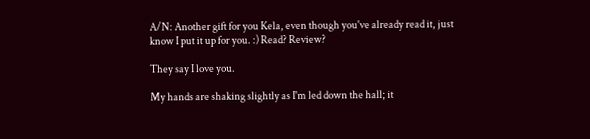A/N: Another gift for you Kela, even though you've already read it, just know I put it up for you. :) Read? Review?

They say I love you.

My hands are shaking slightly as I'm led down the hall; it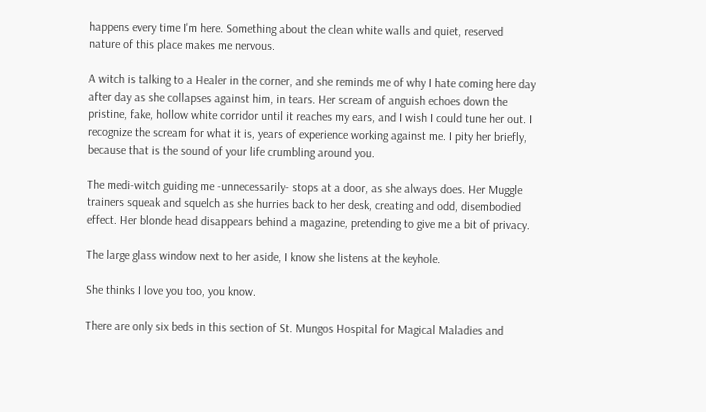happens every time I'm here. Something about the clean white walls and quiet, reserved nature of this place makes me nervous.

A witch is talking to a Healer in the corner, and she reminds me of why I hate coming here day after day as she collapses against him, in tears. Her scream of anguish echoes down the pristine, fake, hollow white corridor until it reaches my ears, and I wish I could tune her out. I recognize the scream for what it is, years of experience working against me. I pity her briefly, because that is the sound of your life crumbling around you.

The medi-witch guiding me -unnecessarily- stops at a door, as she always does. Her Muggle trainers squeak and squelch as she hurries back to her desk, creating and odd, disembodied effect. Her blonde head disappears behind a magazine, pretending to give me a bit of privacy.

The large glass window next to her aside, I know she listens at the keyhole.

She thinks I love you too, you know.

There are only six beds in this section of St. Mungos Hospital for Magical Maladies and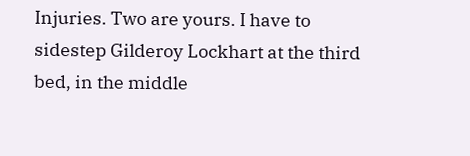Injuries. Two are yours. I have to sidestep Gilderoy Lockhart at the third bed, in the middle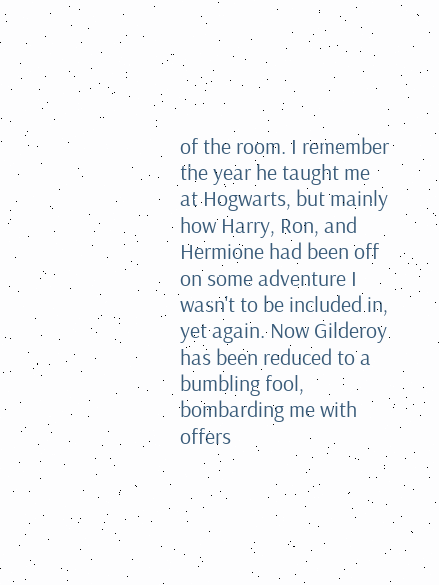of the room. I remember the year he taught me at Hogwarts, but mainly how Harry, Ron, and Hermione had been off on some adventure I wasn't to be included in, yet again. Now Gilderoy has been reduced to a bumbling fool, bombarding me with offers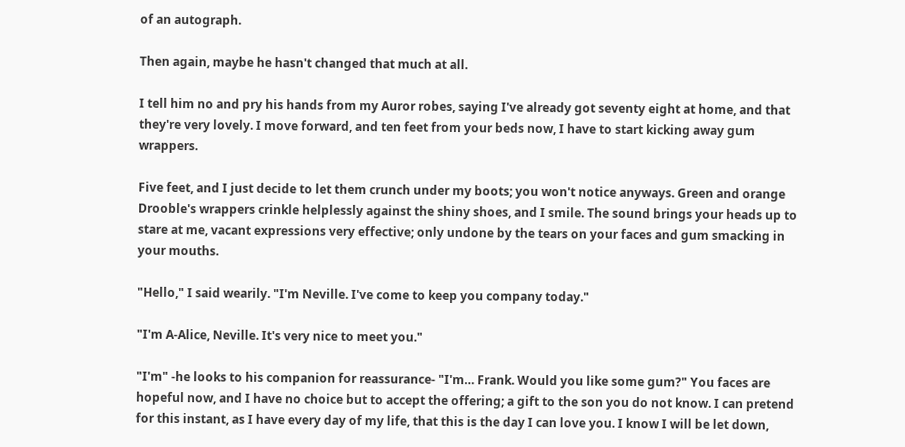of an autograph.

Then again, maybe he hasn't changed that much at all.

I tell him no and pry his hands from my Auror robes, saying I've already got seventy eight at home, and that they're very lovely. I move forward, and ten feet from your beds now, I have to start kicking away gum wrappers.

Five feet, and I just decide to let them crunch under my boots; you won't notice anyways. Green and orange Drooble's wrappers crinkle helplessly against the shiny shoes, and I smile. The sound brings your heads up to stare at me, vacant expressions very effective; only undone by the tears on your faces and gum smacking in your mouths.

"Hello," I said wearily. "I'm Neville. I've come to keep you company today."

"I'm A-Alice, Neville. It's very nice to meet you."

"I'm" -he looks to his companion for reassurance- "I'm… Frank. Would you like some gum?" You faces are hopeful now, and I have no choice but to accept the offering; a gift to the son you do not know. I can pretend for this instant, as I have every day of my life, that this is the day I can love you. I know I will be let down,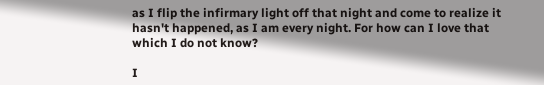as I flip the infirmary light off that night and come to realize it hasn't happened, as I am every night. For how can I love that which I do not know?

I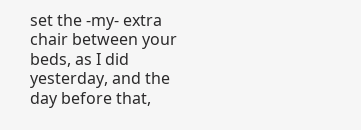set the -my- extra chair between your beds, as I did yesterday, and the day before that,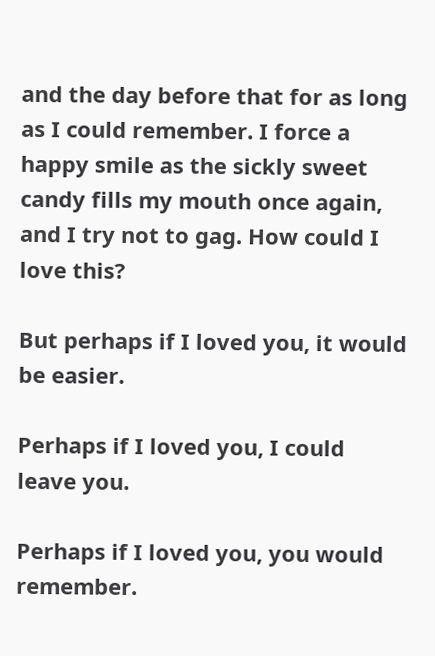and the day before that for as long as I could remember. I force a happy smile as the sickly sweet candy fills my mouth once again, and I try not to gag. How could I love this?

But perhaps if I loved you, it would be easier.

Perhaps if I loved you, I could leave you.

Perhaps if I loved you, you would remember.